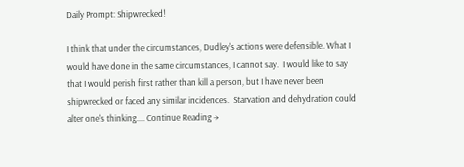Daily Prompt: Shipwrecked!

I think that under the circumstances, Dudley's actions were defensible. What I would have done in the same circumstances, I cannot say.  I would like to say that I would perish first rather than kill a person, but I have never been shipwrecked or faced any similar incidences.  Starvation and dehydration could alter one's thinking.... Continue Reading →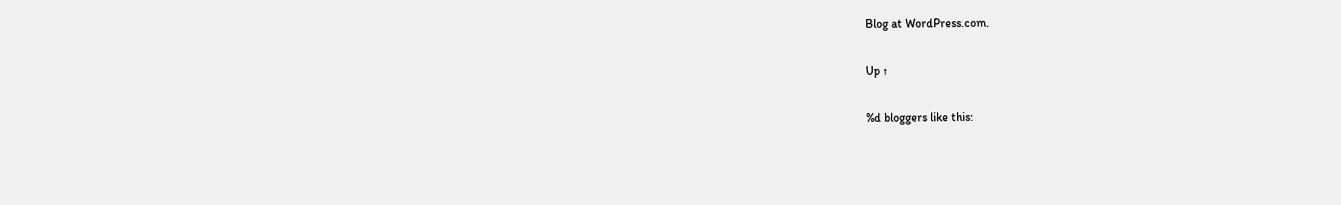Blog at WordPress.com.

Up ↑

%d bloggers like this: